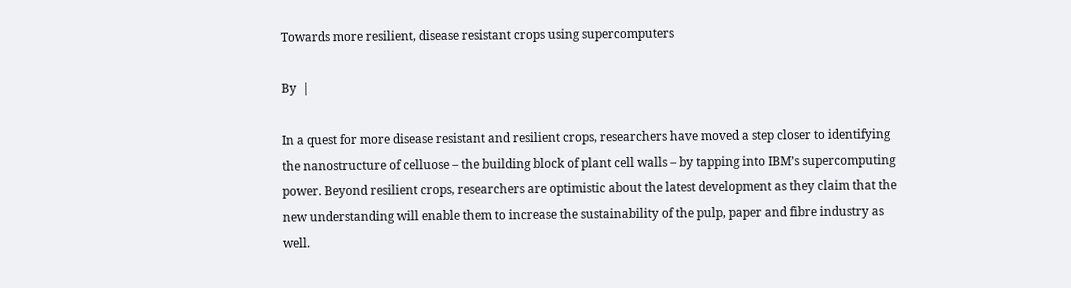Towards more resilient, disease resistant crops using supercomputers

By  |

In a quest for more disease resistant and resilient crops, researchers have moved a step closer to identifying the nanostructure of celluose – the building block of plant cell walls – by tapping into IBM’s supercomputing power. Beyond resilient crops, researchers are optimistic about the latest development as they claim that the new understanding will enable them to increase the sustainability of the pulp, paper and fibre industry as well.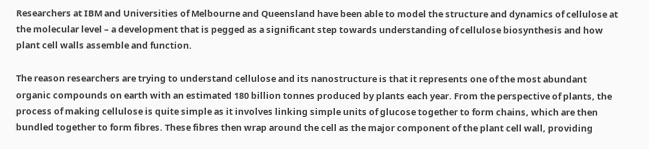Researchers at IBM and Universities of Melbourne and Queensland have been able to model the structure and dynamics of cellulose at the molecular level – a development that is pegged as a significant step towards understanding of cellulose biosynthesis and how plant cell walls assemble and function.

The reason researchers are trying to understand cellulose and its nanostructure is that it represents one of the most abundant organic compounds on earth with an estimated 180 billion tonnes produced by plants each year. From the perspective of plants, the process of making cellulose is quite simple as it involves linking simple units of glucose together to form chains, which are then bundled together to form fibres. These fibres then wrap around the cell as the major component of the plant cell wall, providing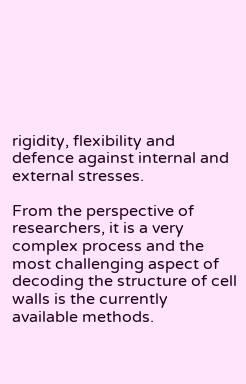rigidity, flexibility and defence against internal and external stresses.

From the perspective of researchers, it is a very complex process and the most challenging aspect of decoding the structure of cell walls is the currently available methods.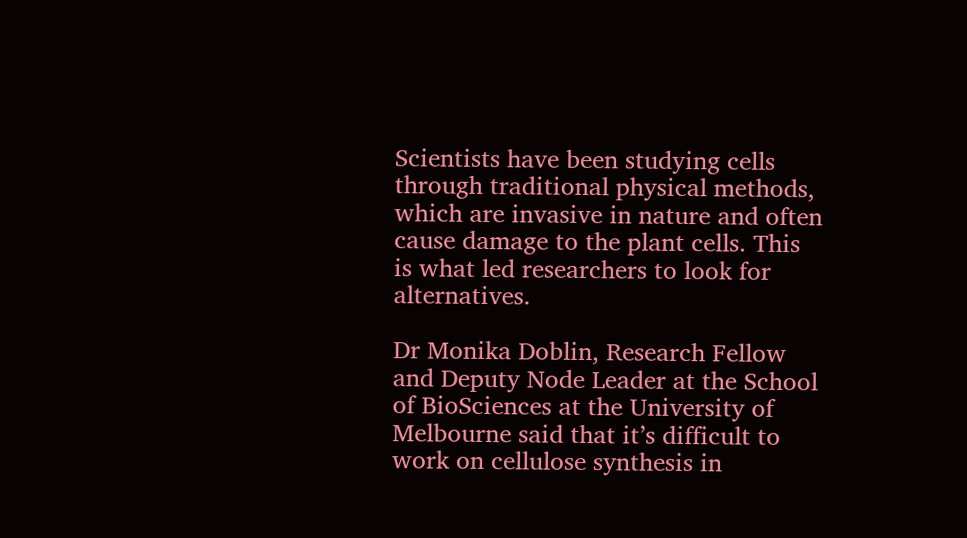Scientists have been studying cells through traditional physical methods, which are invasive in nature and often cause damage to the plant cells. This is what led researchers to look for alternatives.

Dr Monika Doblin, Research Fellow and Deputy Node Leader at the School of BioSciences at the University of Melbourne said that it’s difficult to work on cellulose synthesis in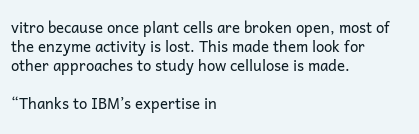vitro because once plant cells are broken open, most of the enzyme activity is lost. This made them look for other approaches to study how cellulose is made.

“Thanks to IBM’s expertise in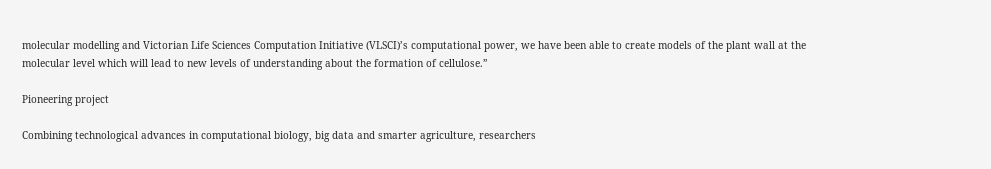molecular modelling and Victorian Life Sciences Computation Initiative (VLSCI)’s computational power, we have been able to create models of the plant wall at the molecular level which will lead to new levels of understanding about the formation of cellulose.”

Pioneering project

Combining technological advances in computational biology, big data and smarter agriculture, researchers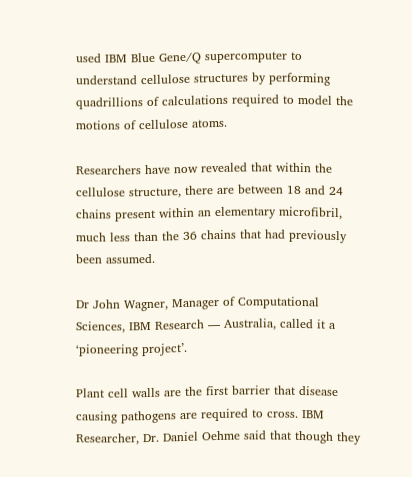used IBM Blue Gene/Q supercomputer to understand cellulose structures by performing quadrillions of calculations required to model the motions of cellulose atoms.

Researchers have now revealed that within the cellulose structure, there are between 18 and 24 chains present within an elementary microfibril, much less than the 36 chains that had previously been assumed.

Dr John Wagner, Manager of Computational Sciences, IBM Research — Australia, called it a ‘pioneering project’.

Plant cell walls are the first barrier that disease causing pathogens are required to cross. IBM Researcher, Dr. Daniel Oehme said that though they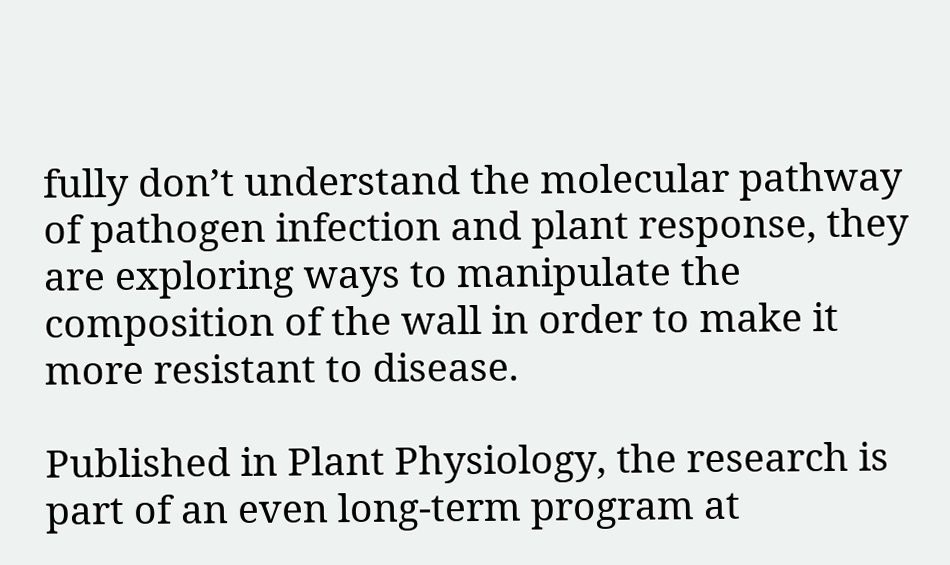fully don’t understand the molecular pathway of pathogen infection and plant response, they are exploring ways to manipulate the composition of the wall in order to make it more resistant to disease.

Published in Plant Physiology, the research is part of an even long-term program at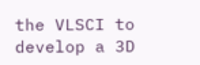the VLSCI to develop a 3D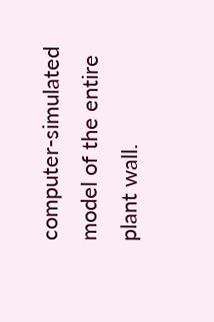computer-simulated model of the entire plant wall.